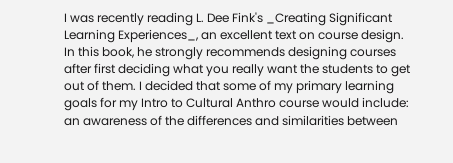I was recently reading L. Dee Fink's _Creating Significant Learning Experiences_, an excellent text on course design. In this book, he strongly recommends designing courses after first deciding what you really want the students to get out of them. I decided that some of my primary learning goals for my Intro to Cultural Anthro course would include: an awareness of the differences and similarities between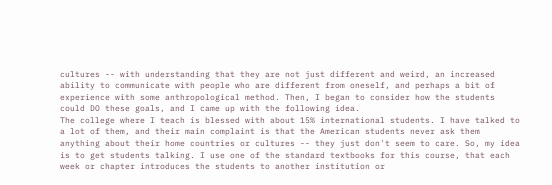cultures -- with understanding that they are not just different and weird, an increased ability to communicate with people who are different from oneself, and perhaps a bit of experience with some anthropological method. Then, I began to consider how the students could DO these goals, and I came up with the following idea.
The college where I teach is blessed with about 15% international students. I have talked to a lot of them, and their main complaint is that the American students never ask them anything about their home countries or cultures -- they just don't seem to care. So, my idea is to get students talking. I use one of the standard textbooks for this course, that each week or chapter introduces the students to another institution or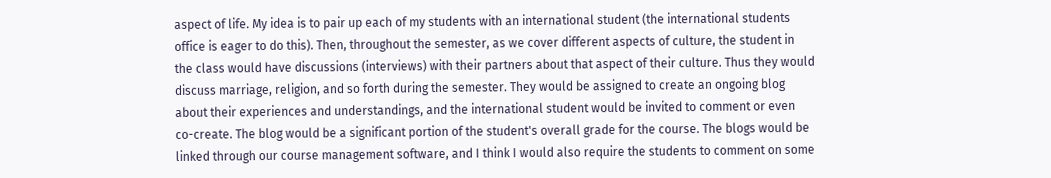aspect of life. My idea is to pair up each of my students with an international student (the international students office is eager to do this). Then, throughout the semester, as we cover different aspects of culture, the student in the class would have discussions (interviews) with their partners about that aspect of their culture. Thus they would discuss marriage, religion, and so forth during the semester. They would be assigned to create an ongoing blog about their experiences and understandings, and the international student would be invited to comment or even co-create. The blog would be a significant portion of the student's overall grade for the course. The blogs would be linked through our course management software, and I think I would also require the students to comment on some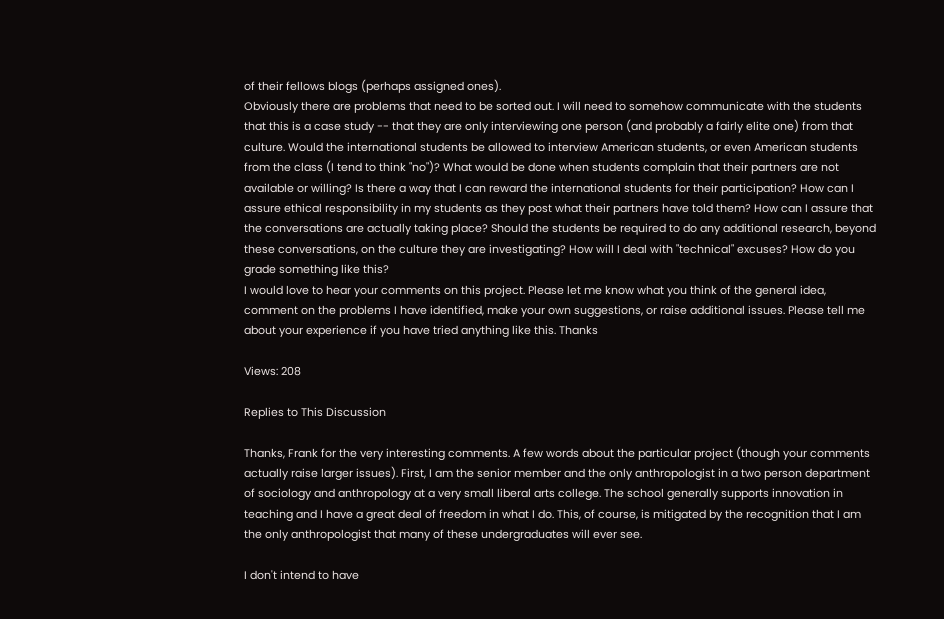of their fellows blogs (perhaps assigned ones).
Obviously there are problems that need to be sorted out. I will need to somehow communicate with the students that this is a case study -- that they are only interviewing one person (and probably a fairly elite one) from that culture. Would the international students be allowed to interview American students, or even American students from the class (I tend to think "no")? What would be done when students complain that their partners are not available or willing? Is there a way that I can reward the international students for their participation? How can I assure ethical responsibility in my students as they post what their partners have told them? How can I assure that the conversations are actually taking place? Should the students be required to do any additional research, beyond these conversations, on the culture they are investigating? How will I deal with "technical" excuses? How do you grade something like this?
I would love to hear your comments on this project. Please let me know what you think of the general idea, comment on the problems I have identified, make your own suggestions, or raise additional issues. Please tell me about your experience if you have tried anything like this. Thanks

Views: 208

Replies to This Discussion

Thanks, Frank for the very interesting comments. A few words about the particular project (though your comments actually raise larger issues). First, I am the senior member and the only anthropologist in a two person department of sociology and anthropology at a very small liberal arts college. The school generally supports innovation in teaching and I have a great deal of freedom in what I do. This, of course, is mitigated by the recognition that I am the only anthropologist that many of these undergraduates will ever see.

I don't intend to have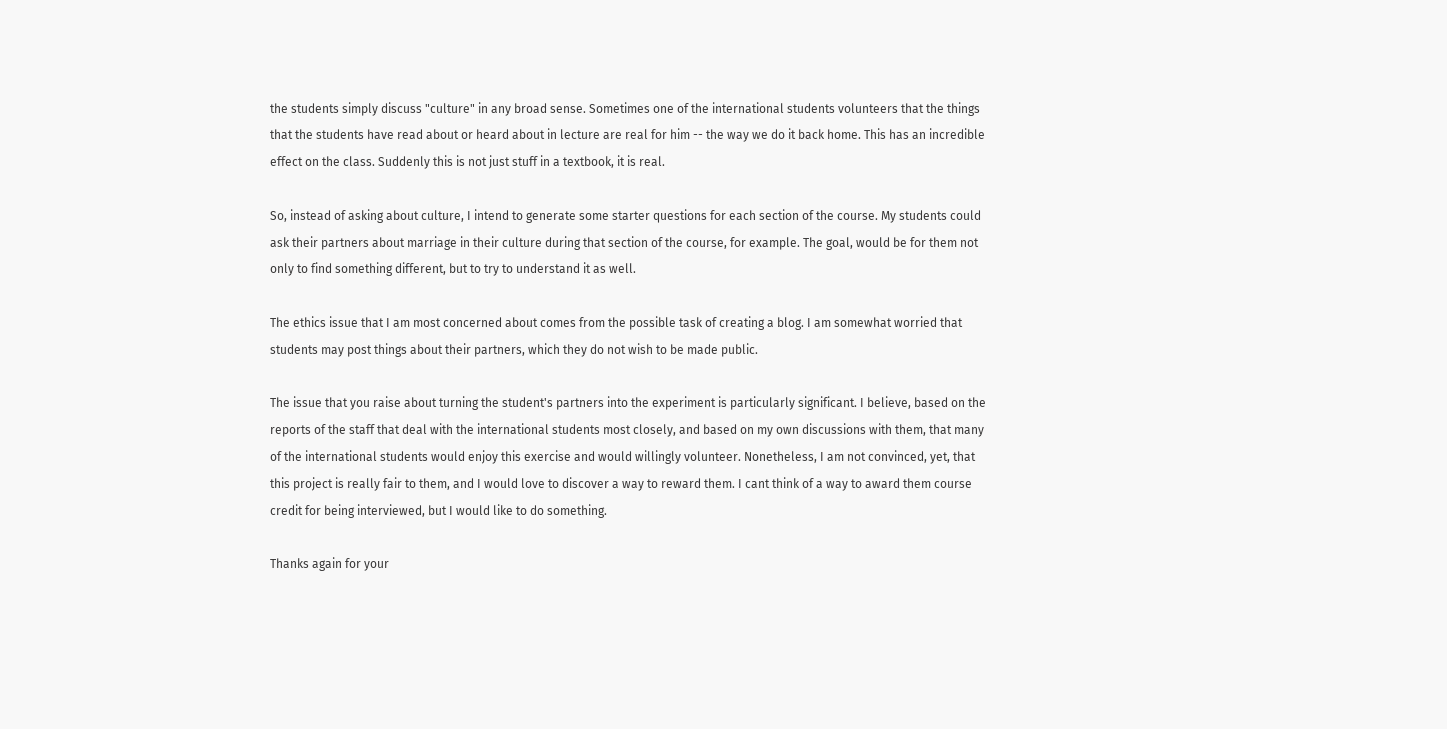the students simply discuss "culture" in any broad sense. Sometimes one of the international students volunteers that the things that the students have read about or heard about in lecture are real for him -- the way we do it back home. This has an incredible effect on the class. Suddenly this is not just stuff in a textbook, it is real.

So, instead of asking about culture, I intend to generate some starter questions for each section of the course. My students could ask their partners about marriage in their culture during that section of the course, for example. The goal, would be for them not only to find something different, but to try to understand it as well.

The ethics issue that I am most concerned about comes from the possible task of creating a blog. I am somewhat worried that students may post things about their partners, which they do not wish to be made public.

The issue that you raise about turning the student's partners into the experiment is particularly significant. I believe, based on the reports of the staff that deal with the international students most closely, and based on my own discussions with them, that many of the international students would enjoy this exercise and would willingly volunteer. Nonetheless, I am not convinced, yet, that this project is really fair to them, and I would love to discover a way to reward them. I cant think of a way to award them course credit for being interviewed, but I would like to do something.

Thanks again for your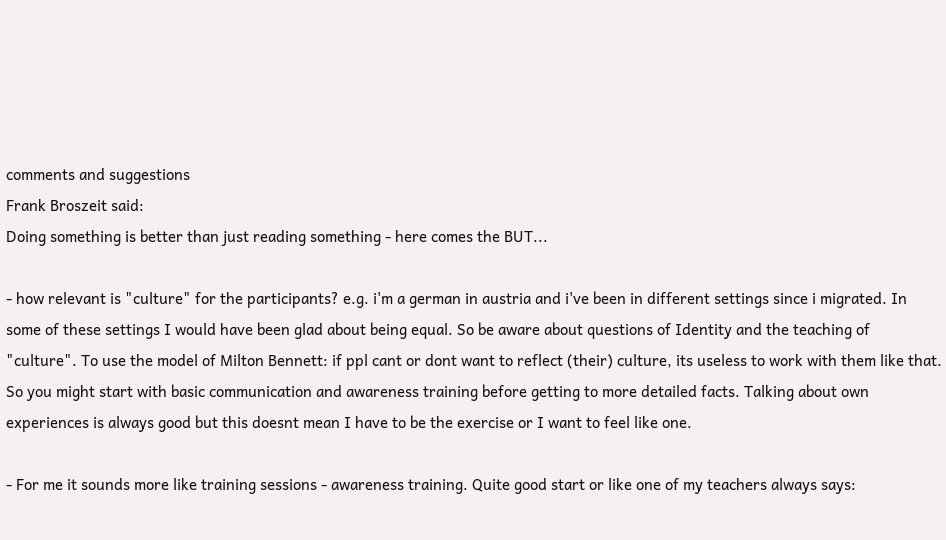comments and suggestions
Frank Broszeit said:
Doing something is better than just reading something - here comes the BUT...

- how relevant is "culture" for the participants? e.g. i'm a german in austria and i've been in different settings since i migrated. In some of these settings I would have been glad about being equal. So be aware about questions of Identity and the teaching of "culture". To use the model of Milton Bennett: if ppl cant or dont want to reflect (their) culture, its useless to work with them like that. So you might start with basic communication and awareness training before getting to more detailed facts. Talking about own experiences is always good but this doesnt mean I have to be the exercise or I want to feel like one.

- For me it sounds more like training sessions - awareness training. Quite good start or like one of my teachers always says: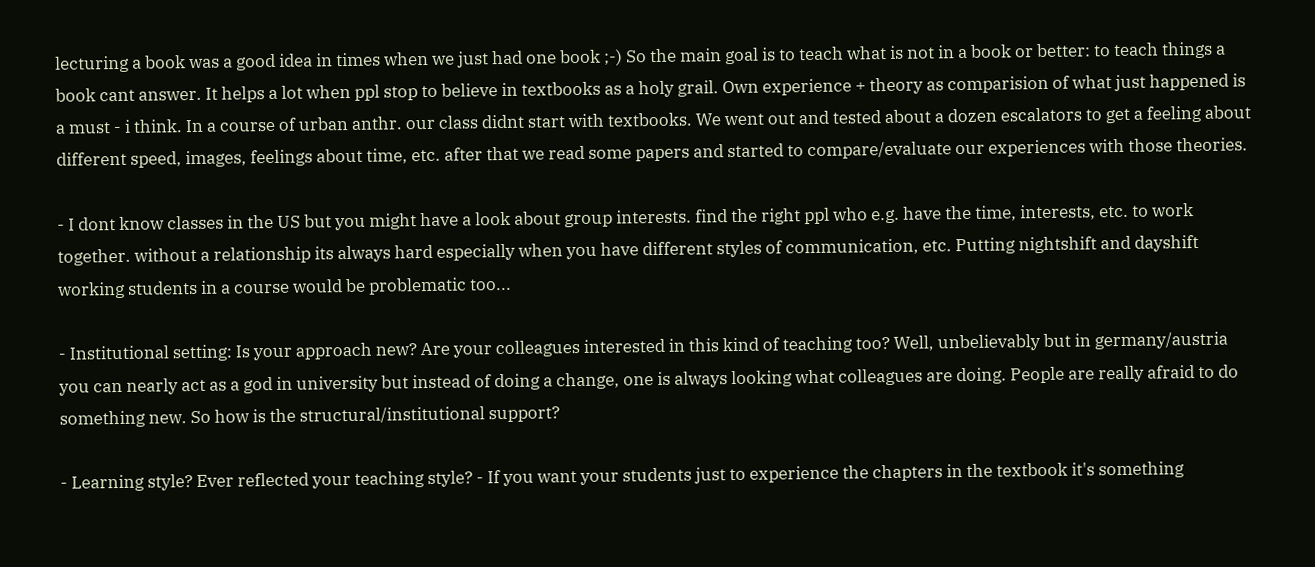lecturing a book was a good idea in times when we just had one book ;-) So the main goal is to teach what is not in a book or better: to teach things a book cant answer. It helps a lot when ppl stop to believe in textbooks as a holy grail. Own experience + theory as comparision of what just happened is a must - i think. In a course of urban anthr. our class didnt start with textbooks. We went out and tested about a dozen escalators to get a feeling about different speed, images, feelings about time, etc. after that we read some papers and started to compare/evaluate our experiences with those theories.

- I dont know classes in the US but you might have a look about group interests. find the right ppl who e.g. have the time, interests, etc. to work together. without a relationship its always hard especially when you have different styles of communication, etc. Putting nightshift and dayshift working students in a course would be problematic too...

- Institutional setting: Is your approach new? Are your colleagues interested in this kind of teaching too? Well, unbelievably but in germany/austria you can nearly act as a god in university but instead of doing a change, one is always looking what colleagues are doing. People are really afraid to do something new. So how is the structural/institutional support?

- Learning style? Ever reflected your teaching style? - If you want your students just to experience the chapters in the textbook it's something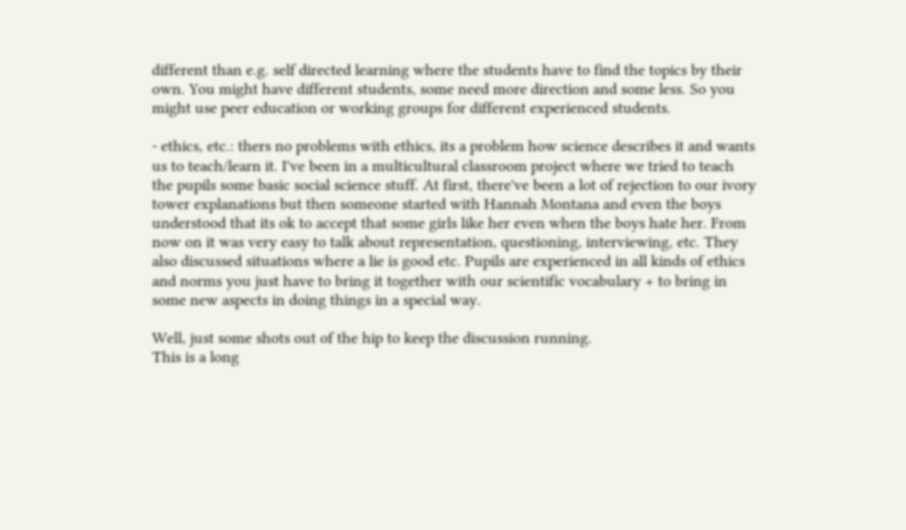different than e.g. self directed learning where the students have to find the topics by their own. You might have different students, some need more direction and some less. So you might use peer education or working groups for different experienced students.

- ethics, etc.: thers no problems with ethics, its a problem how science describes it and wants us to teach/learn it. I've been in a multicultural classroom project where we tried to teach the pupils some basic social science stuff. At first, there've been a lot of rejection to our ivory tower explanations but then someone started with Hannah Montana and even the boys understood that its ok to accept that some girls like her even when the boys hate her. From now on it was very easy to talk about representation, questioning, interviewing, etc. They also discussed situations where a lie is good etc. Pupils are experienced in all kinds of ethics and norms you just have to bring it together with our scientific vocabulary + to bring in some new aspects in doing things in a special way.

Well, just some shots out of the hip to keep the discussion running.
This is a long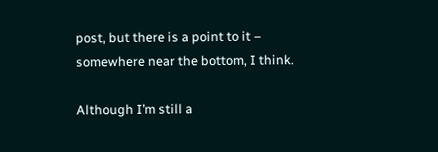post, but there is a point to it – somewhere near the bottom, I think.

Although I’m still a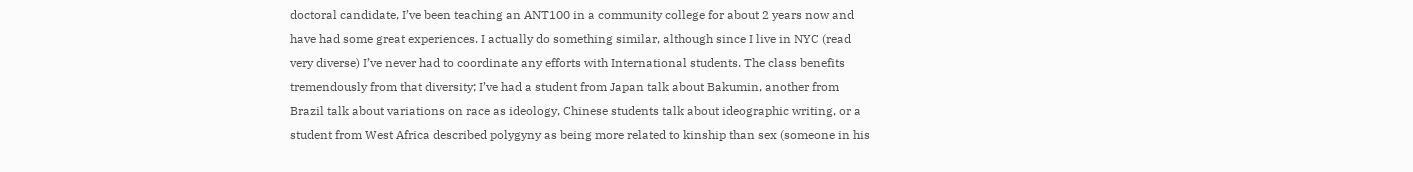doctoral candidate, I’ve been teaching an ANT100 in a community college for about 2 years now and have had some great experiences. I actually do something similar, although since I live in NYC (read very diverse) I’ve never had to coordinate any efforts with International students. The class benefits tremendously from that diversity; I’ve had a student from Japan talk about Bakumin, another from Brazil talk about variations on race as ideology, Chinese students talk about ideographic writing, or a student from West Africa described polygyny as being more related to kinship than sex (someone in his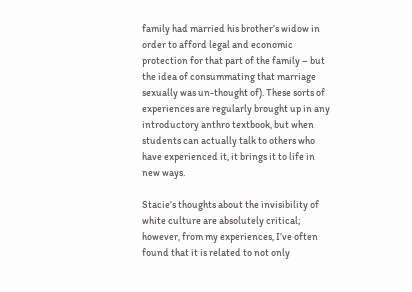family had married his brother’s widow in order to afford legal and economic protection for that part of the family – but the idea of consummating that marriage sexually was un-thought of). These sorts of experiences are regularly brought up in any introductory anthro textbook, but when students can actually talk to others who have experienced it, it brings it to life in new ways.

Stacie’s thoughts about the invisibility of white culture are absolutely critical; however, from my experiences, I’ve often found that it is related to not only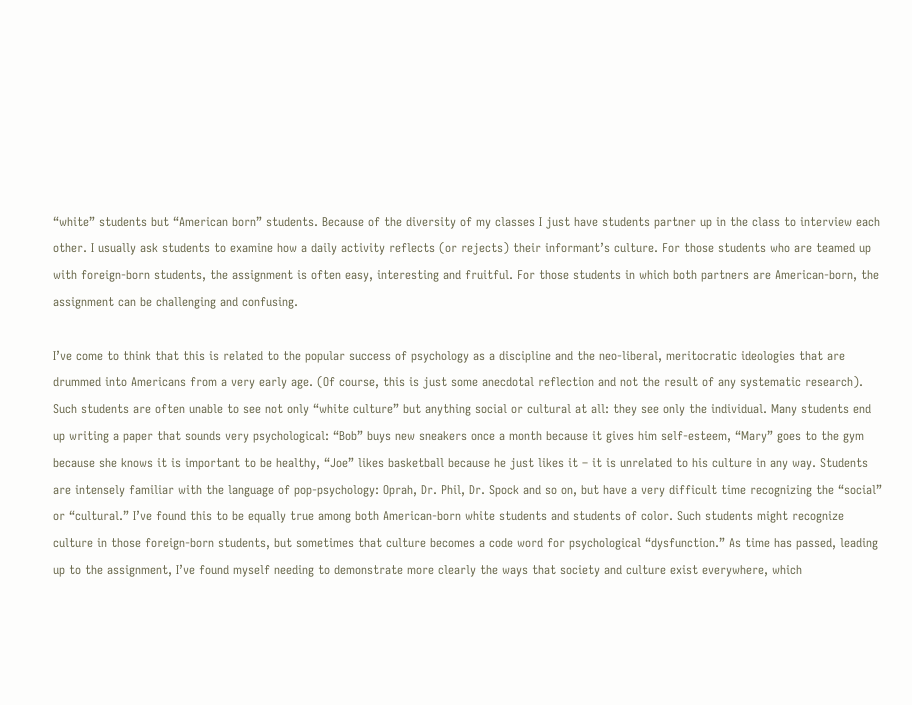“white” students but “American born” students. Because of the diversity of my classes I just have students partner up in the class to interview each other. I usually ask students to examine how a daily activity reflects (or rejects) their informant’s culture. For those students who are teamed up with foreign-born students, the assignment is often easy, interesting and fruitful. For those students in which both partners are American-born, the assignment can be challenging and confusing.

I’ve come to think that this is related to the popular success of psychology as a discipline and the neo-liberal, meritocratic ideologies that are drummed into Americans from a very early age. (Of course, this is just some anecdotal reflection and not the result of any systematic research). Such students are often unable to see not only “white culture” but anything social or cultural at all: they see only the individual. Many students end up writing a paper that sounds very psychological: “Bob” buys new sneakers once a month because it gives him self-esteem, “Mary” goes to the gym because she knows it is important to be healthy, “Joe” likes basketball because he just likes it – it is unrelated to his culture in any way. Students are intensely familiar with the language of pop-psychology: Oprah, Dr. Phil, Dr. Spock and so on, but have a very difficult time recognizing the “social” or “cultural.” I’ve found this to be equally true among both American-born white students and students of color. Such students might recognize culture in those foreign-born students, but sometimes that culture becomes a code word for psychological “dysfunction.” As time has passed, leading up to the assignment, I’ve found myself needing to demonstrate more clearly the ways that society and culture exist everywhere, which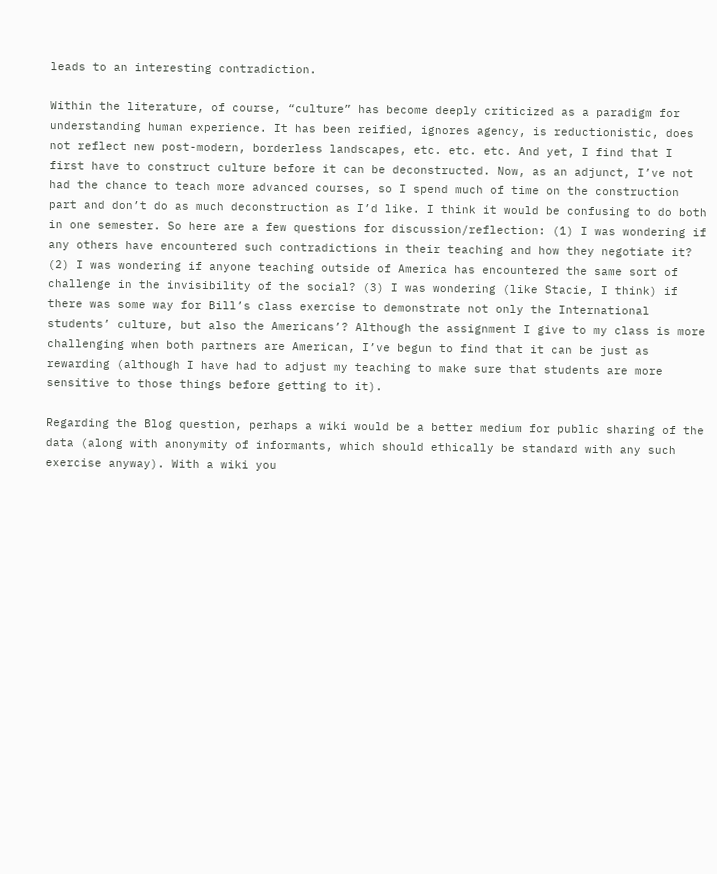leads to an interesting contradiction.

Within the literature, of course, “culture” has become deeply criticized as a paradigm for understanding human experience. It has been reified, ignores agency, is reductionistic, does not reflect new post-modern, borderless landscapes, etc. etc. etc. And yet, I find that I first have to construct culture before it can be deconstructed. Now, as an adjunct, I’ve not had the chance to teach more advanced courses, so I spend much of time on the construction part and don’t do as much deconstruction as I’d like. I think it would be confusing to do both in one semester. So here are a few questions for discussion/reflection: (1) I was wondering if any others have encountered such contradictions in their teaching and how they negotiate it? (2) I was wondering if anyone teaching outside of America has encountered the same sort of challenge in the invisibility of the social? (3) I was wondering (like Stacie, I think) if there was some way for Bill’s class exercise to demonstrate not only the International students’ culture, but also the Americans’? Although the assignment I give to my class is more challenging when both partners are American, I’ve begun to find that it can be just as rewarding (although I have had to adjust my teaching to make sure that students are more sensitive to those things before getting to it).

Regarding the Blog question, perhaps a wiki would be a better medium for public sharing of the data (along with anonymity of informants, which should ethically be standard with any such exercise anyway). With a wiki you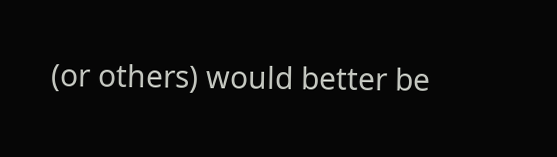(or others) would better be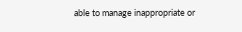able to manage inappropriate or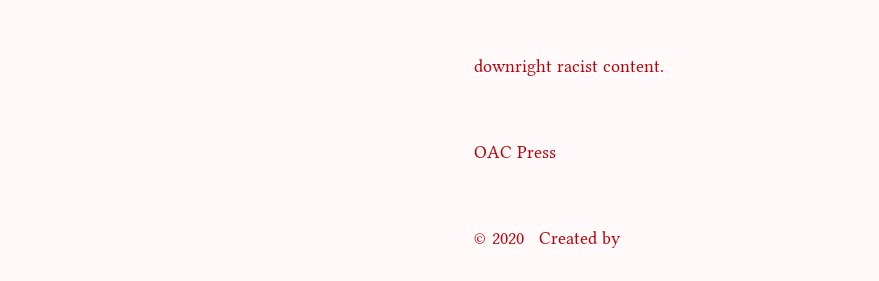downright racist content.



OAC Press



© 2020   Created by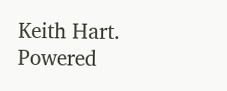Keith Hart.   Powered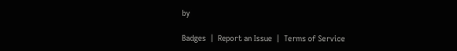by

Badges  |  Report an Issue  |  Terms of Service